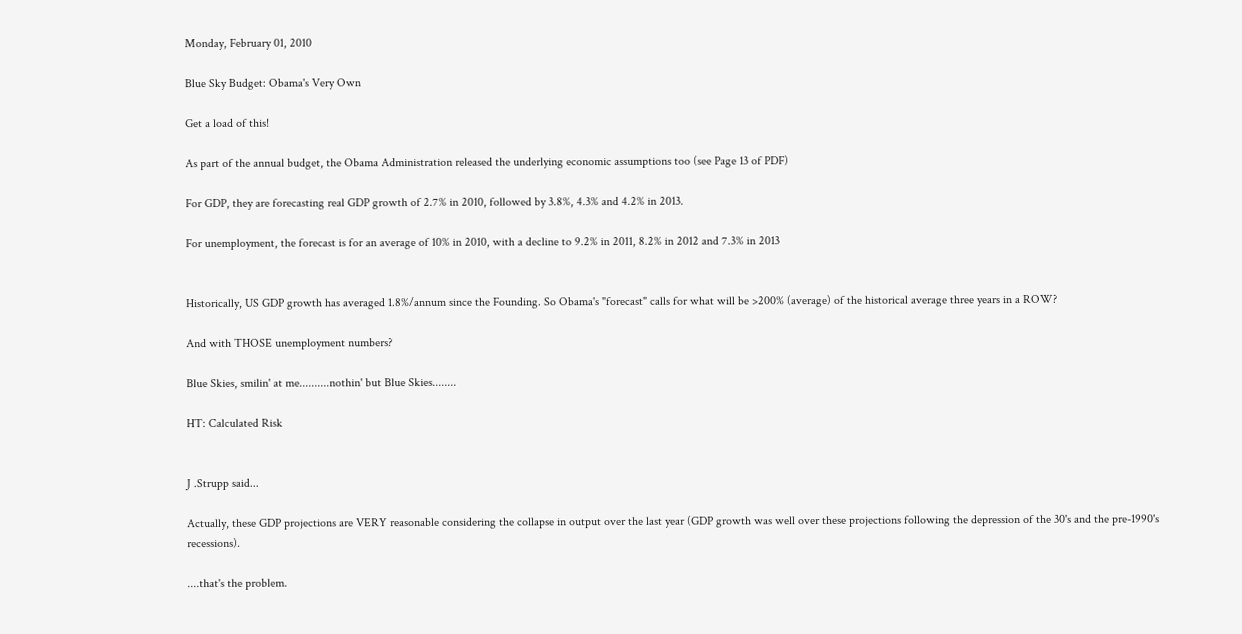Monday, February 01, 2010

Blue Sky Budget: Obama's Very Own

Get a load of this!

As part of the annual budget, the Obama Administration released the underlying economic assumptions too (see Page 13 of PDF)

For GDP, they are forecasting real GDP growth of 2.7% in 2010, followed by 3.8%, 4.3% and 4.2% in 2013.

For unemployment, the forecast is for an average of 10% in 2010, with a decline to 9.2% in 2011, 8.2% in 2012 and 7.3% in 2013


Historically, US GDP growth has averaged 1.8%/annum since the Founding. So Obama's "forecast" calls for what will be >200% (average) of the historical average three years in a ROW?

And with THOSE unemployment numbers?

Blue Skies, smilin' at me..........nothin' but Blue Skies........

HT: Calculated Risk


J .Strupp said...

Actually, these GDP projections are VERY reasonable considering the collapse in output over the last year (GDP growth was well over these projections following the depression of the 30's and the pre-1990's recessions).

....that's the problem.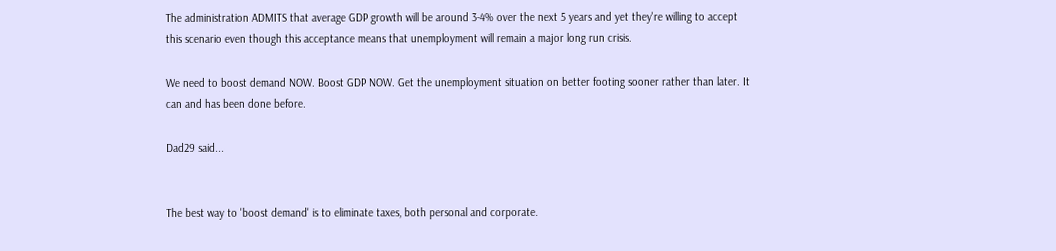The administration ADMITS that average GDP growth will be around 3-4% over the next 5 years and yet they're willing to accept this scenario even though this acceptance means that unemployment will remain a major long run crisis.

We need to boost demand NOW. Boost GDP NOW. Get the unemployment situation on better footing sooner rather than later. It can and has been done before.

Dad29 said...


The best way to 'boost demand' is to eliminate taxes, both personal and corporate.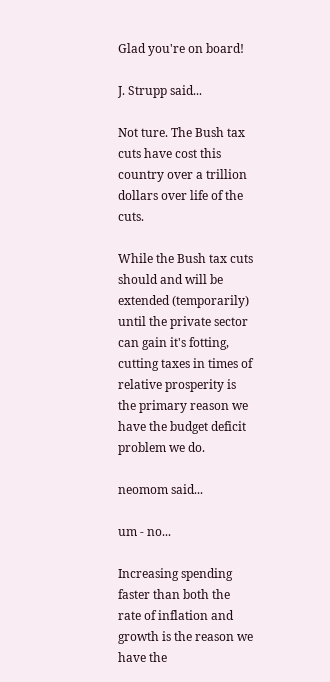Glad you're on board!

J. Strupp said...

Not ture. The Bush tax cuts have cost this country over a trillion dollars over life of the cuts.

While the Bush tax cuts should and will be extended (temporarily) until the private sector can gain it's fotting, cutting taxes in times of relative prosperity is the primary reason we have the budget deficit problem we do.

neomom said...

um - no...

Increasing spending faster than both the rate of inflation and growth is the reason we have the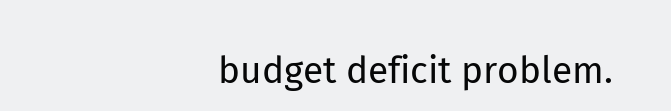budget deficit problem.